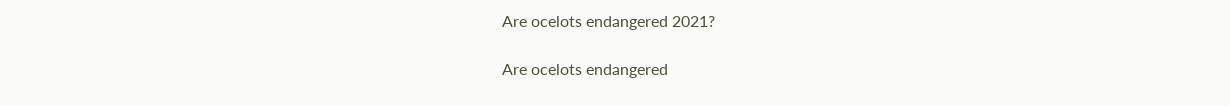Are ocelots endangered 2021?

Are ocelots endangered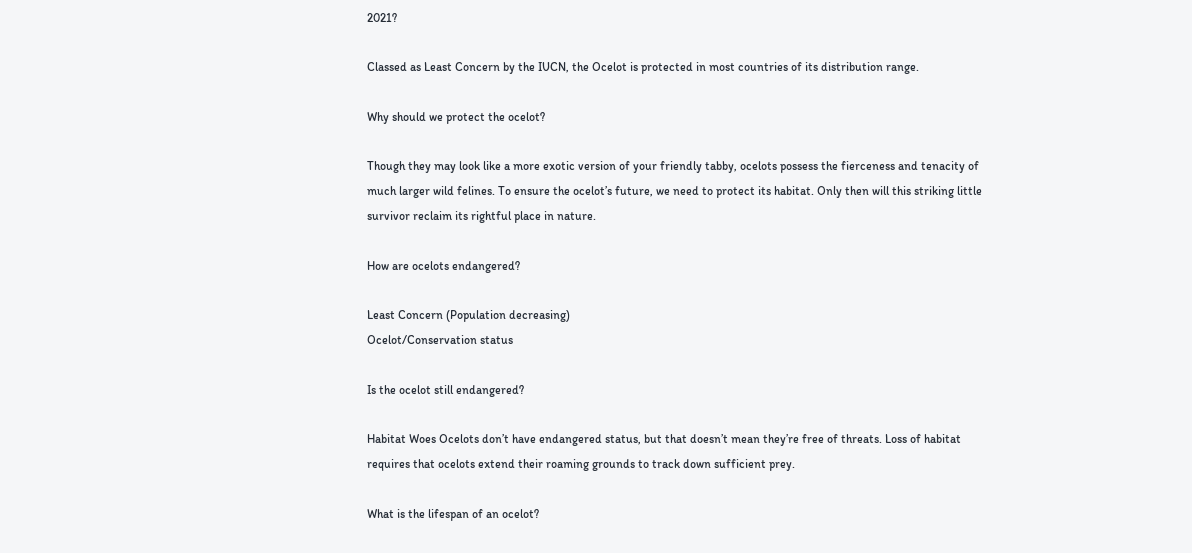2021?

Classed as Least Concern by the IUCN, the Ocelot is protected in most countries of its distribution range.

Why should we protect the ocelot?

Though they may look like a more exotic version of your friendly tabby, ocelots possess the fierceness and tenacity of much larger wild felines. To ensure the ocelot’s future, we need to protect its habitat. Only then will this striking little survivor reclaim its rightful place in nature.

How are ocelots endangered?

Least Concern (Population decreasing)
Ocelot/Conservation status

Is the ocelot still endangered?

Habitat Woes Ocelots don’t have endangered status, but that doesn’t mean they’re free of threats. Loss of habitat requires that ocelots extend their roaming grounds to track down sufficient prey.

What is the lifespan of an ocelot?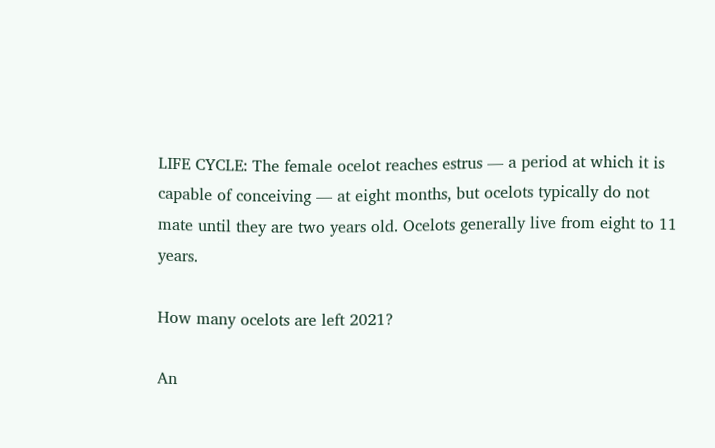LIFE CYCLE: The female ocelot reaches estrus — a period at which it is capable of conceiving — at eight months, but ocelots typically do not mate until they are two years old. Ocelots generally live from eight to 11 years.

How many ocelots are left 2021?

An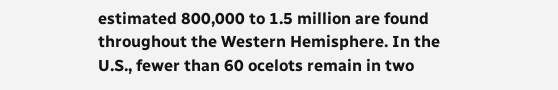estimated 800,000 to 1.5 million are found throughout the Western Hemisphere. In the U.S., fewer than 60 ocelots remain in two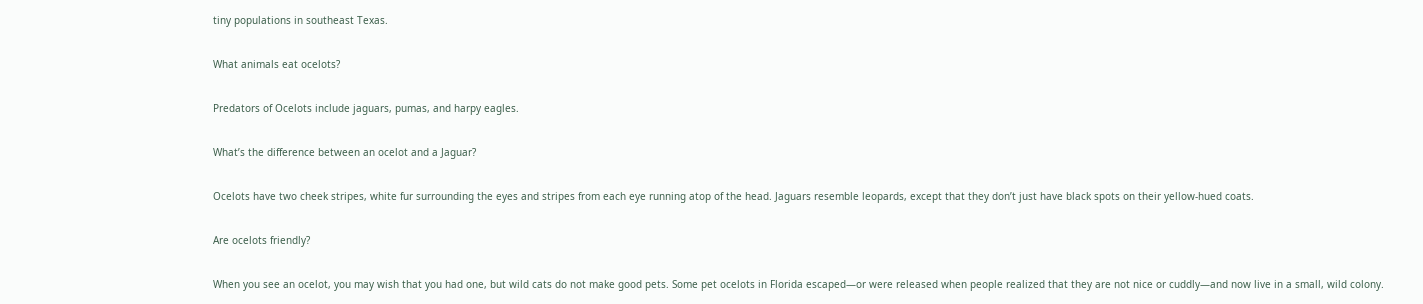tiny populations in southeast Texas.

What animals eat ocelots?

Predators of Ocelots include jaguars, pumas, and harpy eagles.

What’s the difference between an ocelot and a Jaguar?

Ocelots have two cheek stripes, white fur surrounding the eyes and stripes from each eye running atop of the head. Jaguars resemble leopards, except that they don’t just have black spots on their yellow-hued coats.

Are ocelots friendly?

When you see an ocelot, you may wish that you had one, but wild cats do not make good pets. Some pet ocelots in Florida escaped—or were released when people realized that they are not nice or cuddly—and now live in a small, wild colony.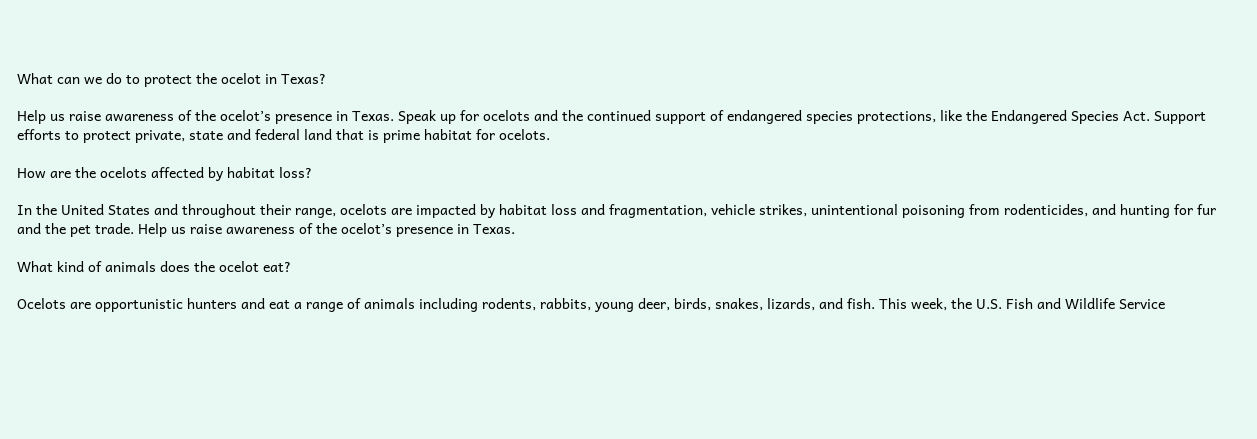What can we do to protect the ocelot in Texas?

Help us raise awareness of the ocelot’s presence in Texas. Speak up for ocelots and the continued support of endangered species protections, like the Endangered Species Act. Support efforts to protect private, state and federal land that is prime habitat for ocelots.

How are the ocelots affected by habitat loss?

In the United States and throughout their range, ocelots are impacted by habitat loss and fragmentation, vehicle strikes, unintentional poisoning from rodenticides, and hunting for fur and the pet trade. Help us raise awareness of the ocelot’s presence in Texas.

What kind of animals does the ocelot eat?

Ocelots are opportunistic hunters and eat a range of animals including rodents, rabbits, young deer, birds, snakes, lizards, and fish. This week, the U.S. Fish and Wildlife Service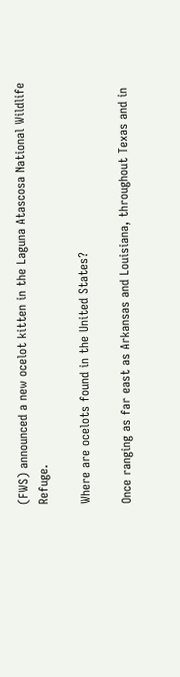(FWS) announced a new ocelot kitten in the Laguna Atascosa National Wildlife Refuge.

Where are ocelots found in the United States?

Once ranging as far east as Arkansas and Louisiana, throughout Texas and in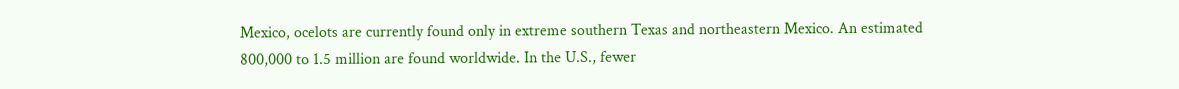Mexico, ocelots are currently found only in extreme southern Texas and northeastern Mexico. An estimated 800,000 to 1.5 million are found worldwide. In the U.S., fewer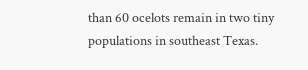than 60 ocelots remain in two tiny populations in southeast Texas.